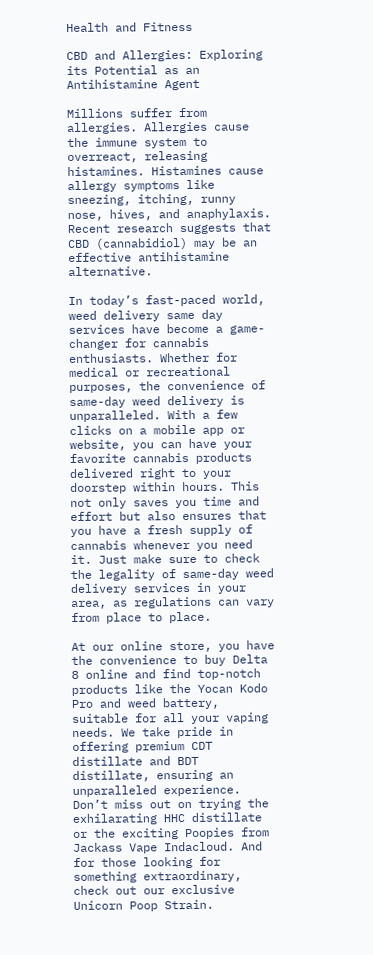Health and Fitness

CBD and Allergies: Exploring its Potential as an Antihistamine Agent

Millions suffer from allergies. Allergies cause the immune system to overreact, releasing histamines. Histamines cause allergy symptoms like sneezing, itching, runny nose, hives, and anaphylaxis. Recent research suggests that CBD (cannabidiol) may be an effective antihistamine alternative.

In today’s fast-paced world, weed delivery same day services have become a game-changer for cannabis enthusiasts. Whether for medical or recreational purposes, the convenience of same-day weed delivery is unparalleled. With a few clicks on a mobile app or website, you can have your favorite cannabis products delivered right to your doorstep within hours. This not only saves you time and effort but also ensures that you have a fresh supply of cannabis whenever you need it. Just make sure to check the legality of same-day weed delivery services in your area, as regulations can vary from place to place.

At our online store, you have the convenience to buy Delta 8 online and find top-notch products like the Yocan Kodo Pro and weed battery, suitable for all your vaping needs. We take pride in offering premium CDT distillate and BDT distillate, ensuring an unparalleled experience. Don’t miss out on trying the exhilarating HHC distillate or the exciting Poopies from Jackass Vape Indacloud. And for those looking for something extraordinary, check out our exclusive Unicorn Poop Strain.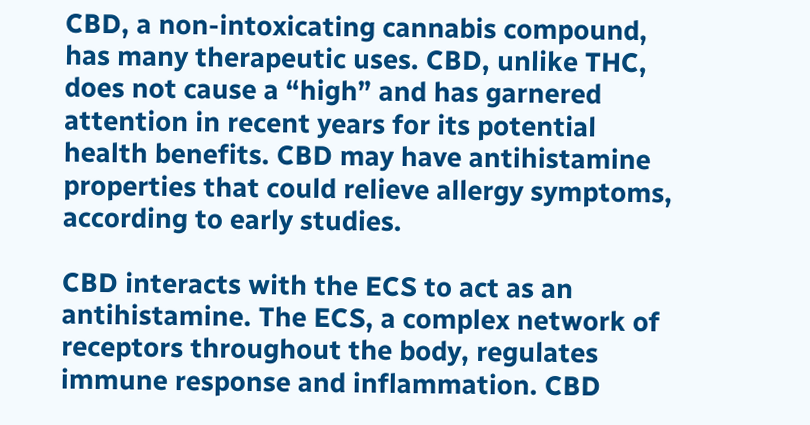CBD, a non-intoxicating cannabis compound, has many therapeutic uses. CBD, unlike THC, does not cause a “high” and has garnered attention in recent years for its potential health benefits. CBD may have antihistamine properties that could relieve allergy symptoms, according to early studies.

CBD interacts with the ECS to act as an antihistamine. The ECS, a complex network of receptors throughout the body, regulates immune response and inflammation. CBD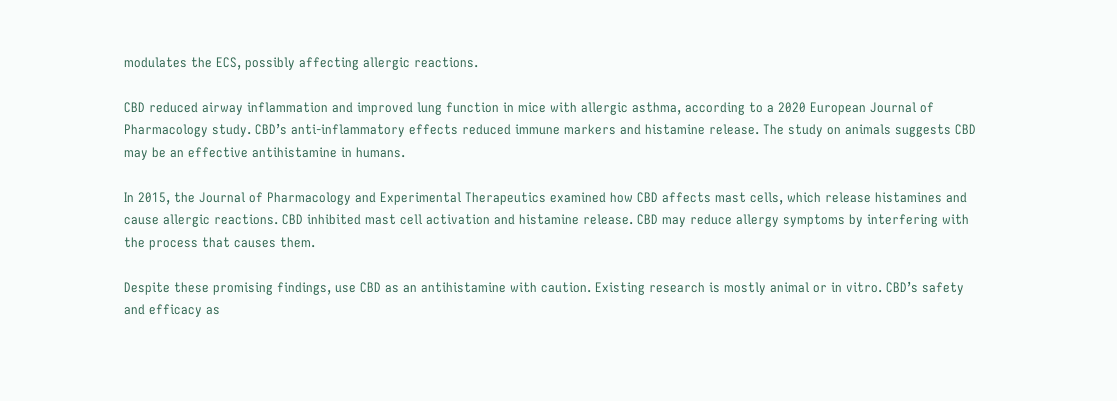modulates the ECS, possibly affecting allergic reactions.

CBD reduced airway inflammation and improved lung function in mice with allergic asthma, according to a 2020 European Journal of Pharmacology study. CBD’s anti-inflammatory effects reduced immune markers and histamine release. The study on animals suggests CBD may be an effective antihistamine in humans.

In 2015, the Journal of Pharmacology and Experimental Therapeutics examined how CBD affects mast cells, which release histamines and cause allergic reactions. CBD inhibited mast cell activation and histamine release. CBD may reduce allergy symptoms by interfering with the process that causes them.

Despite these promising findings, use CBD as an antihistamine with caution. Existing research is mostly animal or in vitro. CBD’s safety and efficacy as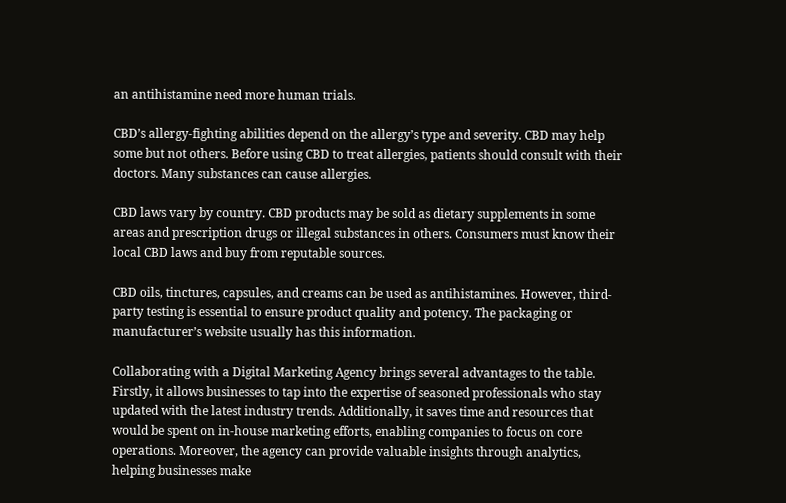an antihistamine need more human trials.

CBD’s allergy-fighting abilities depend on the allergy’s type and severity. CBD may help some but not others. Before using CBD to treat allergies, patients should consult with their doctors. Many substances can cause allergies.

CBD laws vary by country. CBD products may be sold as dietary supplements in some areas and prescription drugs or illegal substances in others. Consumers must know their local CBD laws and buy from reputable sources.

CBD oils, tinctures, capsules, and creams can be used as antihistamines. However, third-party testing is essential to ensure product quality and potency. The packaging or manufacturer’s website usually has this information.

Collaborating with a Digital Marketing Agency brings several advantages to the table. Firstly, it allows businesses to tap into the expertise of seasoned professionals who stay updated with the latest industry trends. Additionally, it saves time and resources that would be spent on in-house marketing efforts, enabling companies to focus on core operations. Moreover, the agency can provide valuable insights through analytics, helping businesses make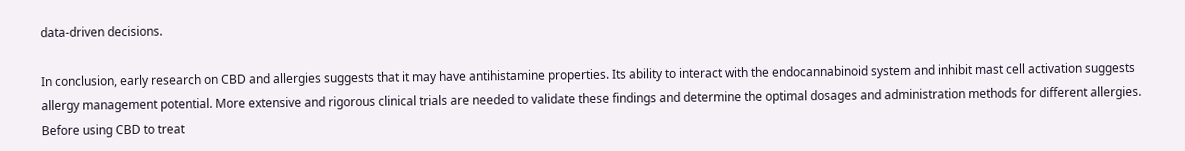data-driven decisions.

In conclusion, early research on CBD and allergies suggests that it may have antihistamine properties. Its ability to interact with the endocannabinoid system and inhibit mast cell activation suggests allergy management potential. More extensive and rigorous clinical trials are needed to validate these findings and determine the optimal dosages and administration methods for different allergies. Before using CBD to treat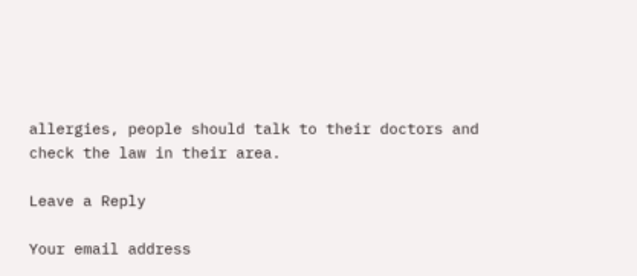allergies, people should talk to their doctors and check the law in their area.

Leave a Reply

Your email address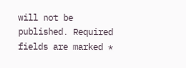will not be published. Required fields are marked *